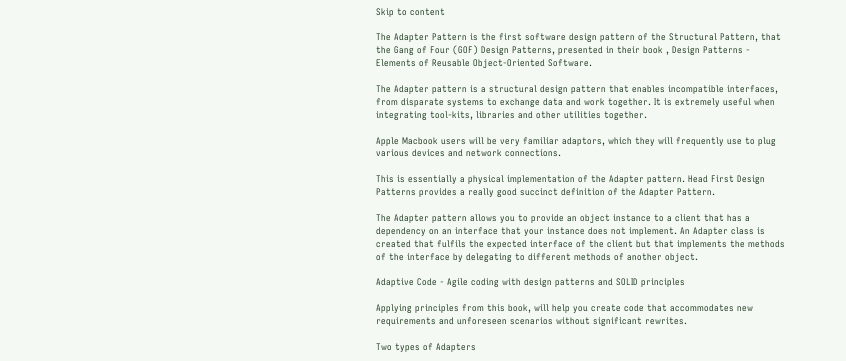Skip to content

The Adapter Pattern is the first software design pattern of the Structural Pattern, that the Gang of Four (GOF) Design Patterns, presented in their book , Design Patterns - Elements of Reusable Object-Oriented Software.

The Adapter pattern is a structural design pattern that enables incompatible interfaces, from disparate systems to exchange data and work together. It is extremely useful when integrating tool-kits, libraries and other utilities together.

Apple Macbook users will be very familiar adaptors, which they will frequently use to plug various devices and network connections.

This is essentially a physical implementation of the Adapter pattern. Head First Design Patterns provides a really good succinct definition of the Adapter Pattern.

The Adapter pattern allows you to provide an object instance to a client that has a dependency on an interface that your instance does not implement. An Adapter class is created that fulfils the expected interface of the client but that implements the methods of the interface by delegating to different methods of another object.

Adaptive Code - Agile coding with design patterns and SOLID principles

Applying principles from this book, will help you create code that accommodates new requirements and unforeseen scenarios without significant rewrites.

Two types of Adapters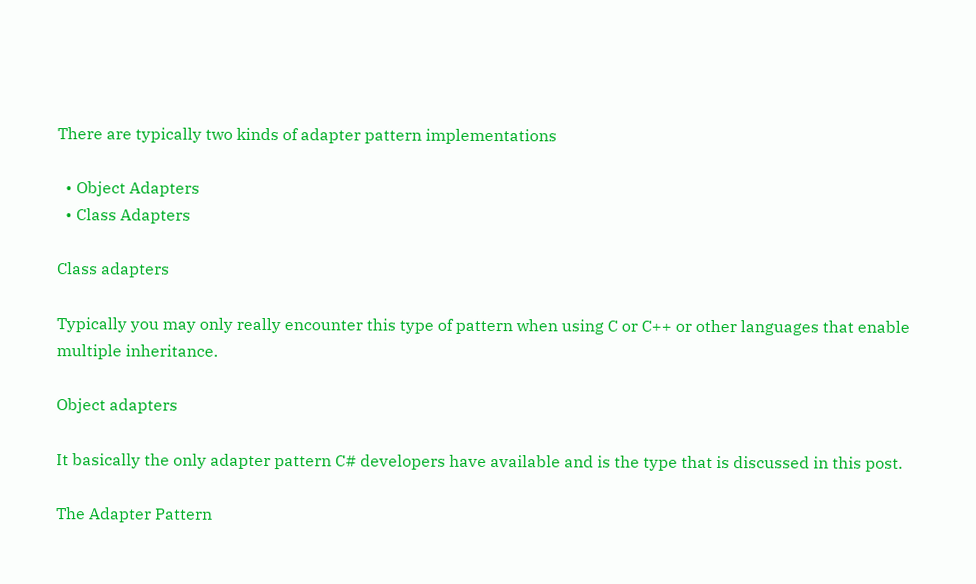There are typically two kinds of adapter pattern implementations

  • Object Adapters
  • Class Adapters

Class adapters

Typically you may only really encounter this type of pattern when using C or C++ or other languages that enable multiple inheritance.

Object adapters

It basically the only adapter pattern C# developers have available and is the type that is discussed in this post.

The Adapter Pattern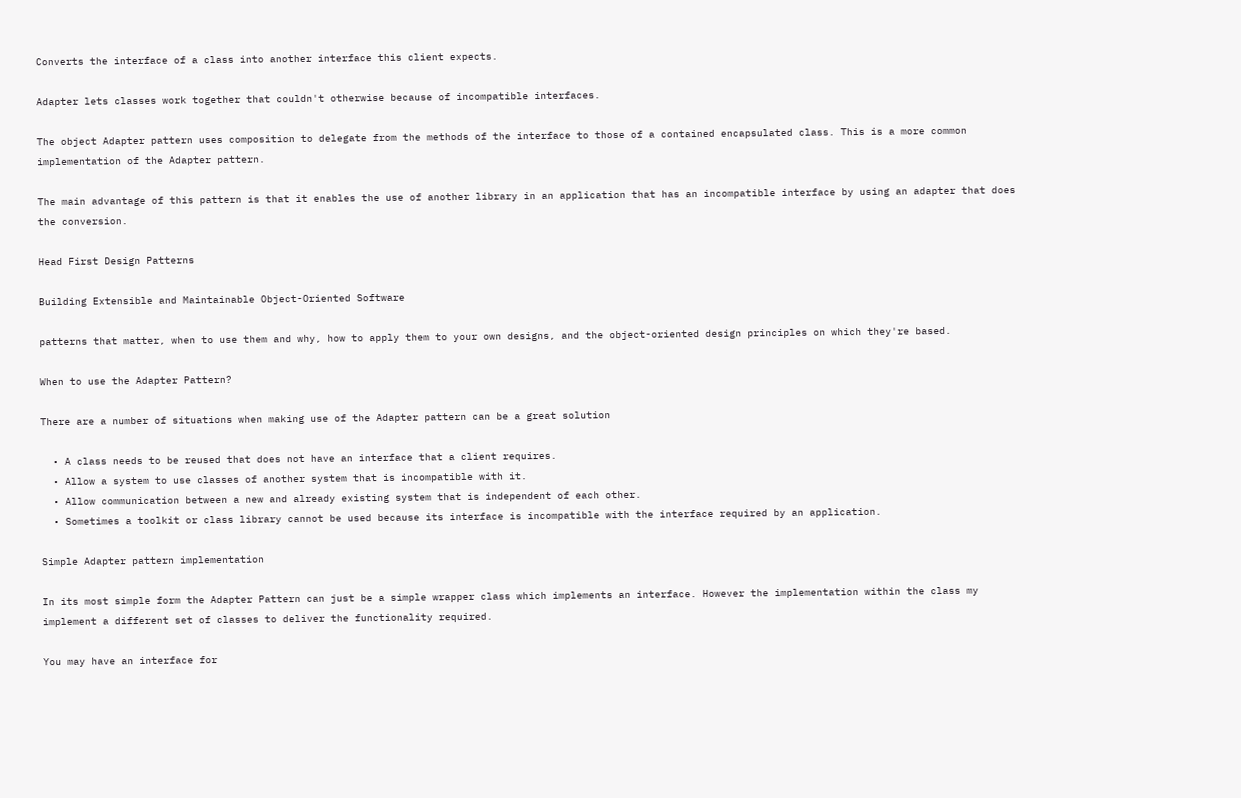Converts the interface of a class into another interface this client expects.

Adapter lets classes work together that couldn't otherwise because of incompatible interfaces.

The object Adapter pattern uses composition to delegate from the methods of the interface to those of a contained encapsulated class. This is a more common implementation of the Adapter pattern.

The main advantage of this pattern is that it enables the use of another library in an application that has an incompatible interface by using an adapter that does the conversion.

Head First Design Patterns

Building Extensible and Maintainable Object-Oriented Software

patterns that matter, when to use them and why, how to apply them to your own designs, and the object-oriented design principles on which they're based.

When to use the Adapter Pattern?

There are a number of situations when making use of the Adapter pattern can be a great solution

  • A class needs to be reused that does not have an interface that a client requires.
  • Allow a system to use classes of another system that is incompatible with it.
  • Allow communication between a new and already existing system that is independent of each other.
  • Sometimes a toolkit or class library cannot be used because its interface is incompatible with the interface required by an application.

Simple Adapter pattern implementation

In its most simple form the Adapter Pattern can just be a simple wrapper class which implements an interface. However the implementation within the class my implement a different set of classes to deliver the functionality required.

You may have an interface for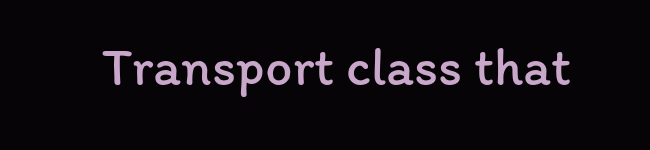Transport class that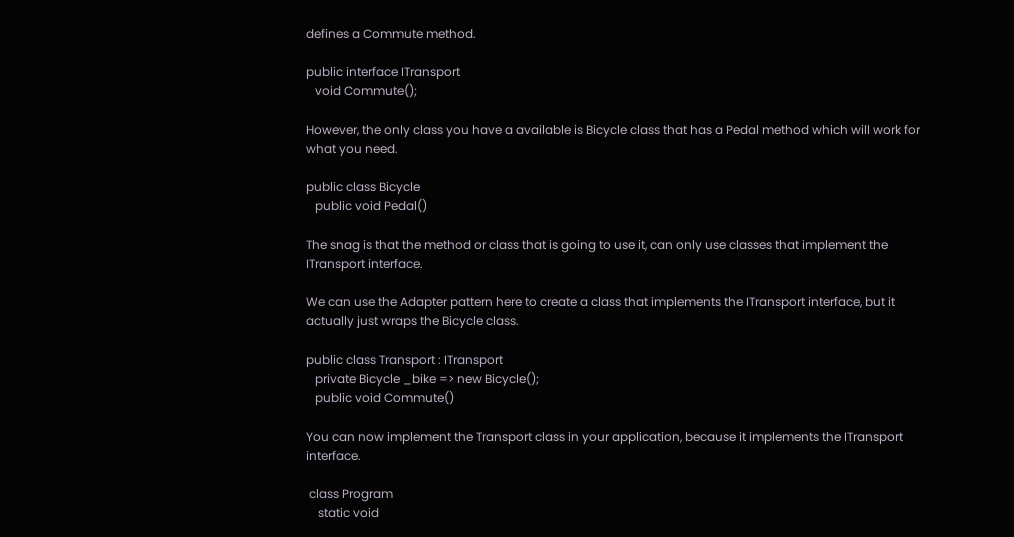defines a Commute method.

public interface ITransport
   void Commute();

However, the only class you have a available is Bicycle class that has a Pedal method which will work for what you need.

public class Bicycle
   public void Pedal()

The snag is that the method or class that is going to use it, can only use classes that implement the ITransport interface.

We can use the Adapter pattern here to create a class that implements the ITransport interface, but it actually just wraps the Bicycle class.

public class Transport : ITransport
   private Bicycle _bike => new Bicycle();
   public void Commute()

You can now implement the Transport class in your application, because it implements the ITransport interface.

 class Program
    static void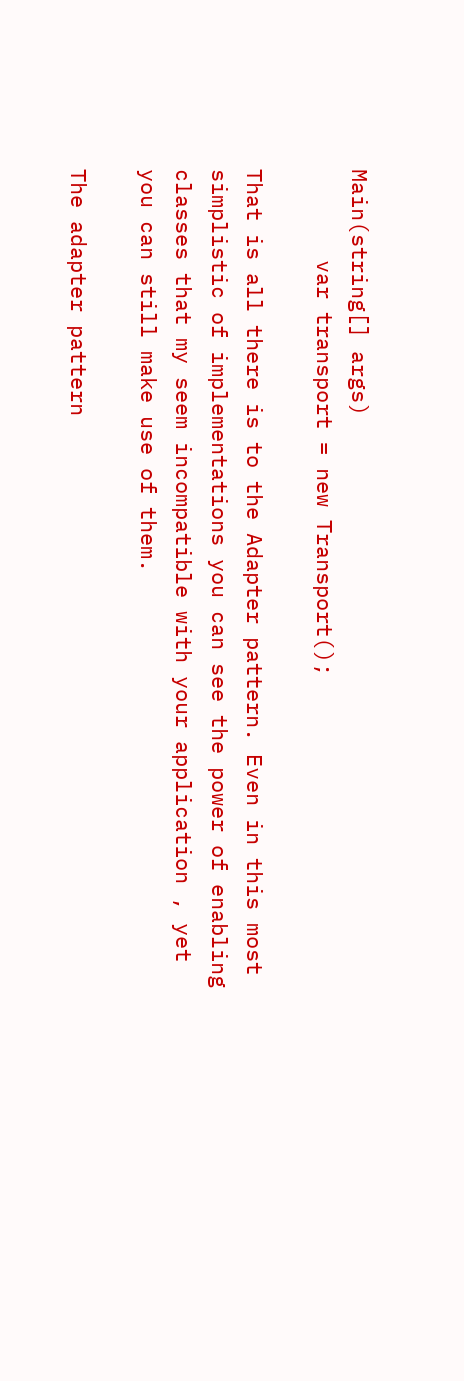Main(string[] args)
       var transport = new Transport();

That is all there is to the Adapter pattern. Even in this most simplistic of implementations you can see the power of enabling classes that my seem incompatible with your application , yet you can still make use of them.

The adapter pattern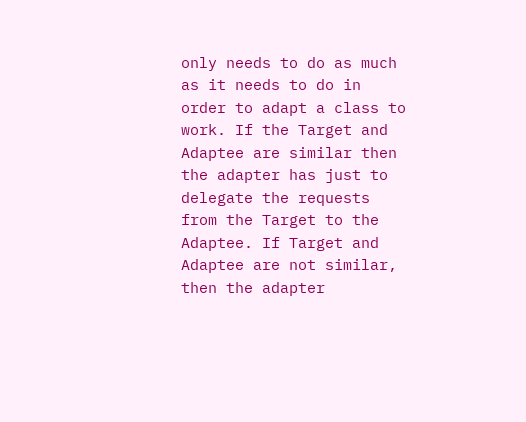only needs to do as much as it needs to do in order to adapt a class to work. If the Target and Adaptee are similar then the adapter has just to delegate the requests from the Target to the Adaptee. If Target and Adaptee are not similar, then the adapter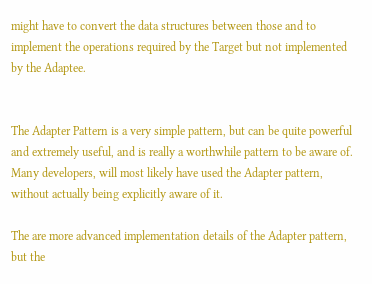might have to convert the data structures between those and to implement the operations required by the Target but not implemented by the Adaptee.


The Adapter Pattern is a very simple pattern, but can be quite powerful and extremely useful, and is really a worthwhile pattern to be aware of. Many developers, will most likely have used the Adapter pattern, without actually being explicitly aware of it.

The are more advanced implementation details of the Adapter pattern, but the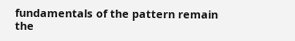fundamentals of the pattern remain the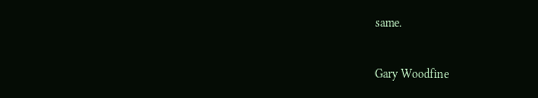same.

Gary Woodfine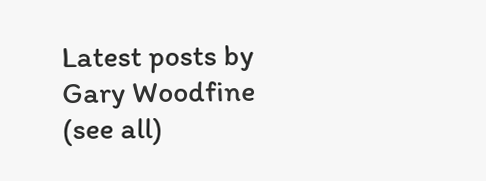Latest posts by Gary Woodfine (see all)